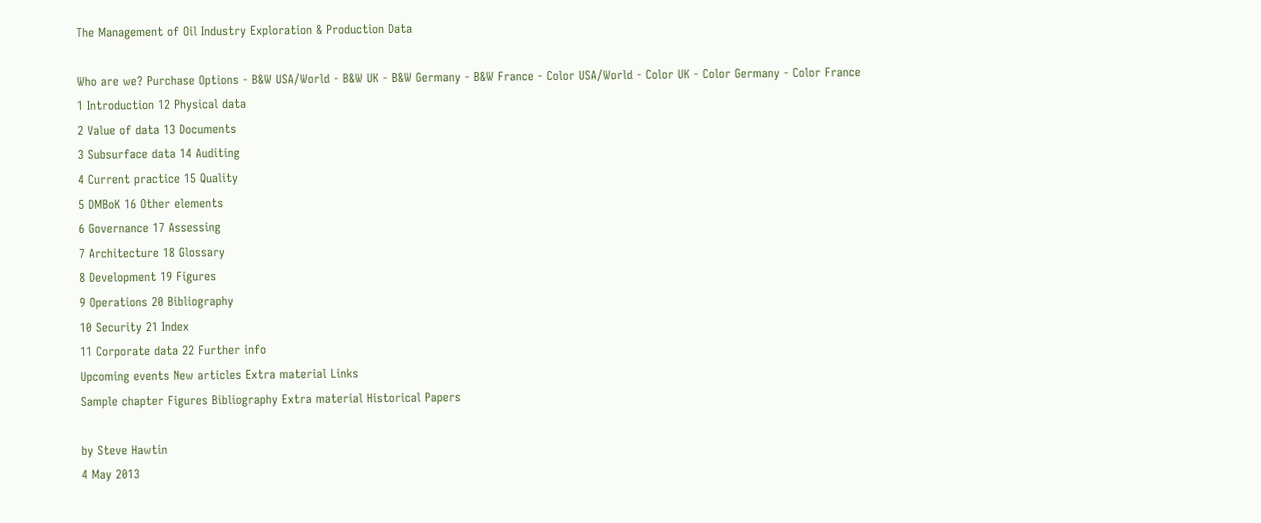The Management of Oil Industry Exploration & Production Data

Who are we? Purchase Options - B&W USA/World - B&W UK - B&W Germany - B&W France - Color USA/World - Color UK - Color Germany - Color France
1 Introduction 12 Physical data
2 Value of data 13 Documents
3 Subsurface data 14 Auditing
4 Current practice 15 Quality
5 DMBoK 16 Other elements
6 Governance 17 Assessing
7 Architecture 18 Glossary
8 Development 19 Figures
9 Operations 20 Bibliography
10 Security 21 Index
11 Corporate data 22 Further info
Upcoming events New articles Extra material Links
Sample chapter Figures Bibliography Extra material Historical Papers

by Steve Hawtin
4 May 2013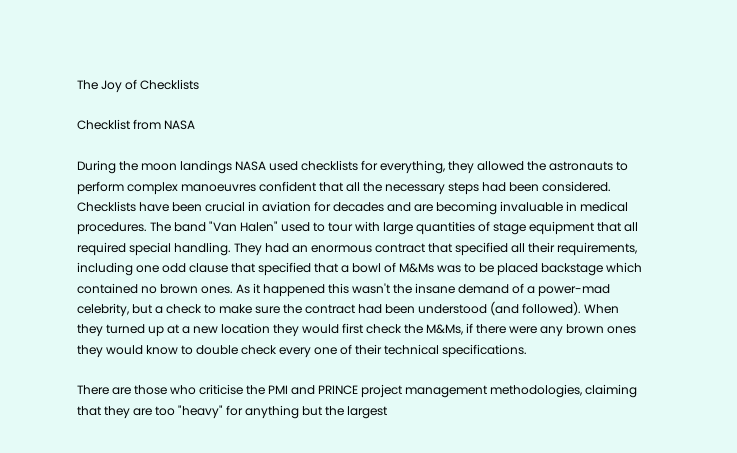The Joy of Checklists

Checklist from NASA

During the moon landings NASA used checklists for everything, they allowed the astronauts to perform complex manoeuvres confident that all the necessary steps had been considered. Checklists have been crucial in aviation for decades and are becoming invaluable in medical procedures. The band "Van Halen" used to tour with large quantities of stage equipment that all required special handling. They had an enormous contract that specified all their requirements, including one odd clause that specified that a bowl of M&Ms was to be placed backstage which contained no brown ones. As it happened this wasn't the insane demand of a power-mad celebrity, but a check to make sure the contract had been understood (and followed). When they turned up at a new location they would first check the M&Ms, if there were any brown ones they would know to double check every one of their technical specifications.

There are those who criticise the PMI and PRINCE project management methodologies, claiming that they are too "heavy" for anything but the largest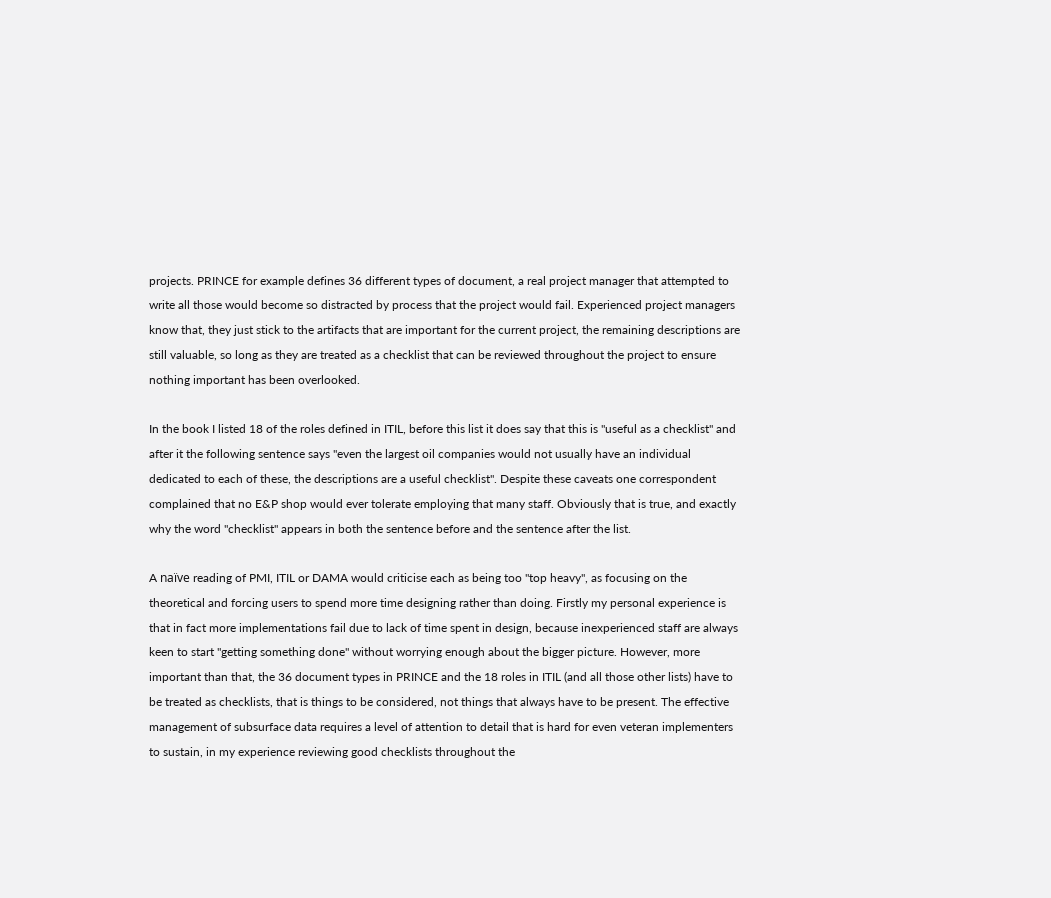projects. PRINCE for example defines 36 different types of document, a real project manager that attempted to write all those would become so distracted by process that the project would fail. Experienced project managers know that, they just stick to the artifacts that are important for the current project, the remaining descriptions are still valuable, so long as they are treated as a checklist that can be reviewed throughout the project to ensure nothing important has been overlooked.

In the book I listed 18 of the roles defined in ITIL, before this list it does say that this is "useful as a checklist" and after it the following sentence says "even the largest oil companies would not usually have an individual dedicated to each of these, the descriptions are a useful checklist". Despite these caveats one correspondent complained that no E&P shop would ever tolerate employing that many staff. Obviously that is true, and exactly why the word "checklist" appears in both the sentence before and the sentence after the list.

A naïve reading of PMI, ITIL or DAMA would criticise each as being too "top heavy", as focusing on the theoretical and forcing users to spend more time designing rather than doing. Firstly my personal experience is that in fact more implementations fail due to lack of time spent in design, because inexperienced staff are always keen to start "getting something done" without worrying enough about the bigger picture. However, more important than that, the 36 document types in PRINCE and the 18 roles in ITIL (and all those other lists) have to be treated as checklists, that is things to be considered, not things that always have to be present. The effective management of subsurface data requires a level of attention to detail that is hard for even veteran implementers to sustain, in my experience reviewing good checklists throughout the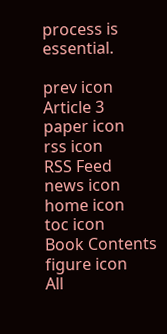process is essential.

prev icon
Article 3
paper icon
rss icon
RSS Feed
news icon
home icon
toc icon
Book Contents
figure icon
All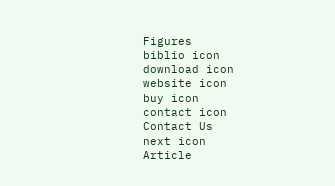Figures
biblio icon
download icon
website icon
buy icon
contact icon
Contact Us
next icon
Article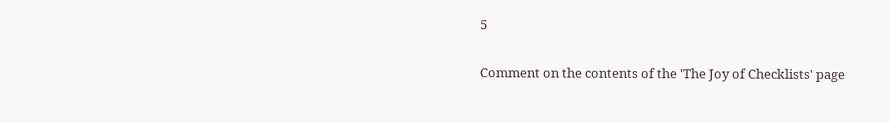5

Comment on the contents of the 'The Joy of Checklists' page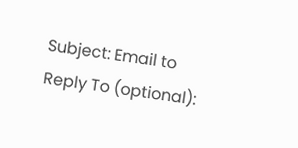Subject: Email to Reply To (optional):